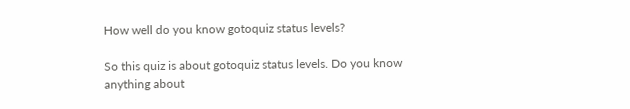How well do you know gotoquiz status levels?

So this quiz is about gotoquiz status levels. Do you know anything about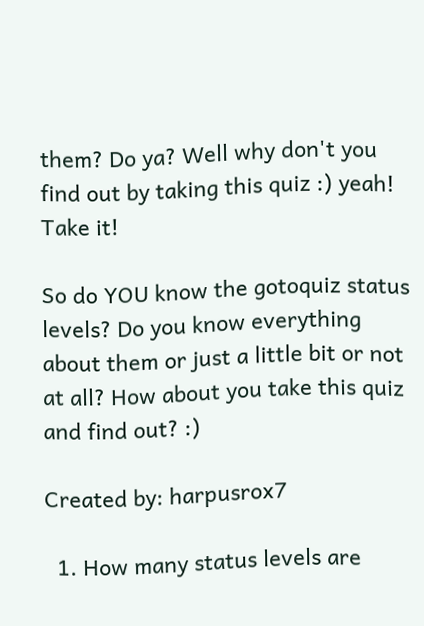them? Do ya? Well why don't you find out by taking this quiz :) yeah! Take it!

So do YOU know the gotoquiz status levels? Do you know everything about them or just a little bit or not at all? How about you take this quiz and find out? :)

Created by: harpusrox7

  1. How many status levels are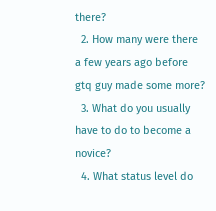there?
  2. How many were there a few years ago before gtq guy made some more?
  3. What do you usually have to do to become a novice?
  4. What status level do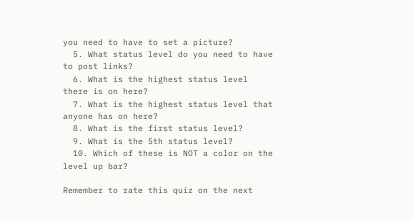you need to have to set a picture?
  5. What status level do you need to have to post links?
  6. What is the highest status level there is on here?
  7. What is the highest status level that anyone has on here?
  8. What is the first status level?
  9. What is the 5th status level?
  10. Which of these is NOT a color on the level up bar?

Remember to rate this quiz on the next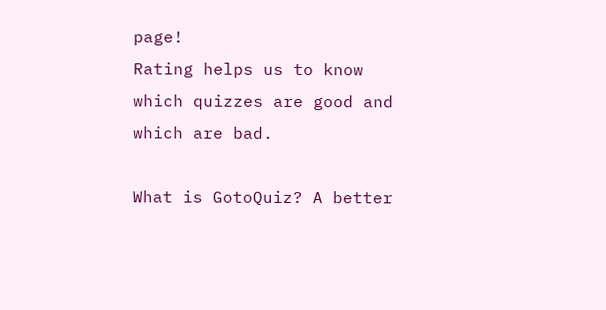page!
Rating helps us to know which quizzes are good and which are bad.

What is GotoQuiz? A better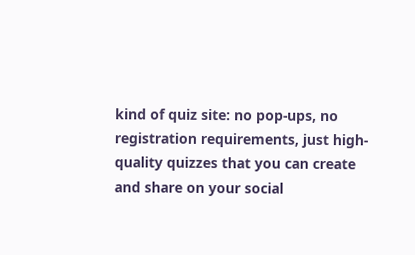kind of quiz site: no pop-ups, no registration requirements, just high-quality quizzes that you can create and share on your social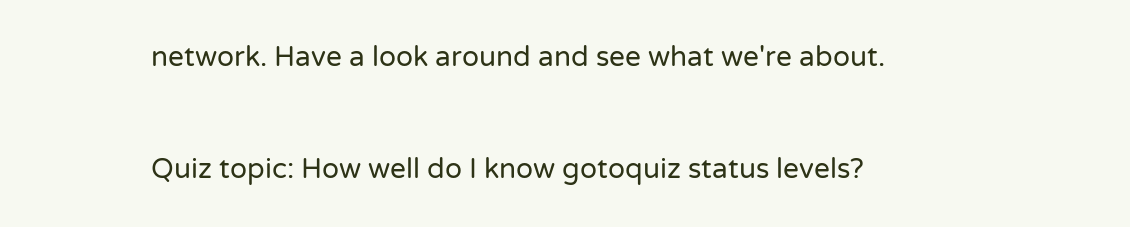network. Have a look around and see what we're about.

Quiz topic: How well do I know gotoquiz status levels?